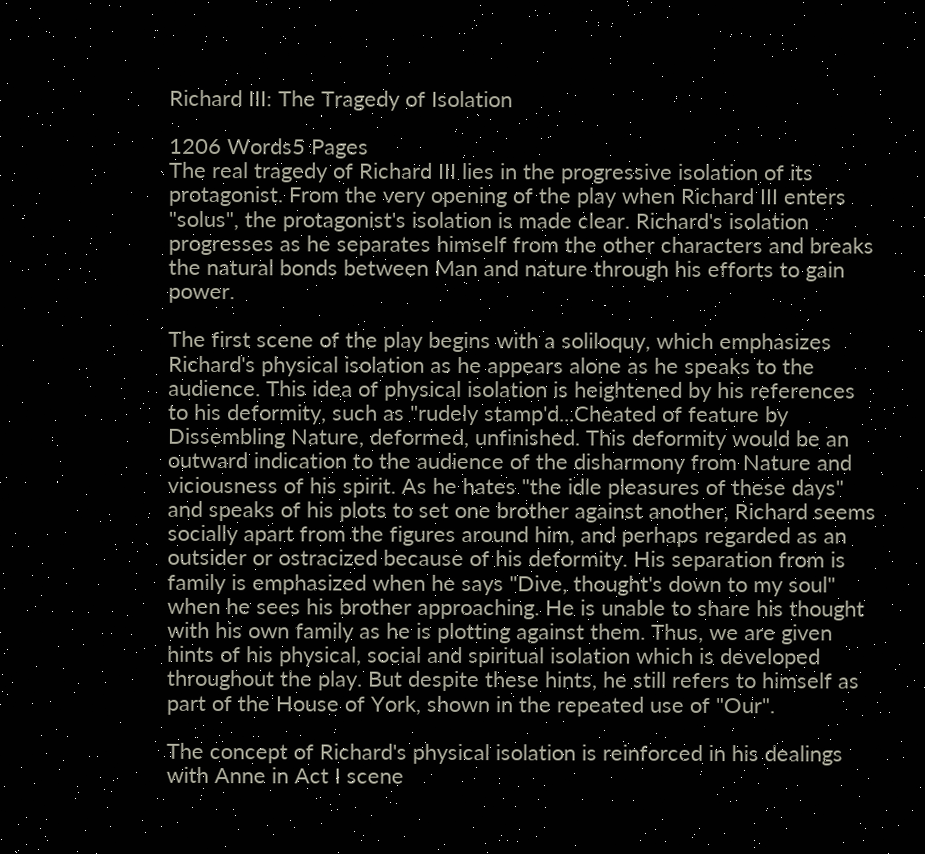Richard III: The Tragedy of Isolation

1206 Words5 Pages
The real tragedy of Richard III lies in the progressive isolation of its protagonist. From the very opening of the play when Richard III enters "solus", the protagonist's isolation is made clear. Richard's isolation progresses as he separates himself from the other characters and breaks the natural bonds between Man and nature through his efforts to gain power.

The first scene of the play begins with a soliloquy, which emphasizes Richard's physical isolation as he appears alone as he speaks to the audience. This idea of physical isolation is heightened by his references to his deformity, such as "rudely stamp'd...Cheated of feature by Dissembling Nature, deformed, unfinished. This deformity would be an outward indication to the audience of the disharmony from Nature and viciousness of his spirit. As he hates "the idle pleasures of these days" and speaks of his plots to set one brother against another, Richard seems socially apart from the figures around him, and perhaps regarded as an outsider or ostracized because of his deformity. His separation from is family is emphasized when he says "Dive, thought's down to my soul" when he sees his brother approaching. He is unable to share his thought with his own family as he is plotting against them. Thus, we are given hints of his physical, social and spiritual isolation which is developed throughout the play. But despite these hints, he still refers to himself as part of the House of York, shown in the repeated use of "Our".

The concept of Richard's physical isolation is reinforced in his dealings with Anne in Act I scene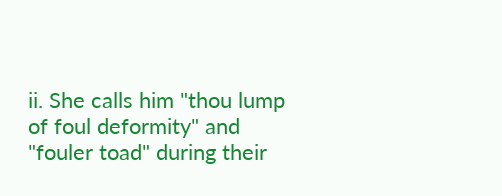ii. She calls him "thou lump of foul deformity" and "fouler toad" during their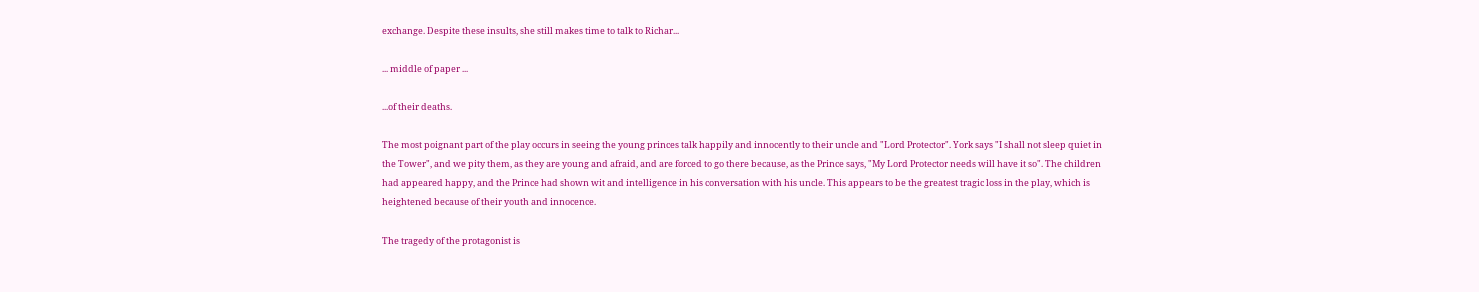exchange. Despite these insults, she still makes time to talk to Richar...

... middle of paper ...

...of their deaths.

The most poignant part of the play occurs in seeing the young princes talk happily and innocently to their uncle and "Lord Protector". York says "I shall not sleep quiet in the Tower", and we pity them, as they are young and afraid, and are forced to go there because, as the Prince says, "My Lord Protector needs will have it so". The children had appeared happy, and the Prince had shown wit and intelligence in his conversation with his uncle. This appears to be the greatest tragic loss in the play, which is heightened because of their youth and innocence.

The tragedy of the protagonist is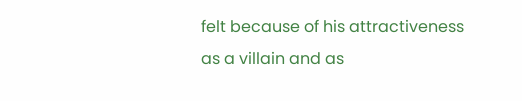felt because of his attractiveness as a villain and as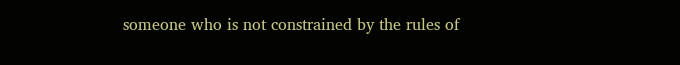someone who is not constrained by the rules of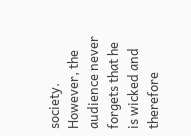society. However, the audience never forgets that he is wicked and therefore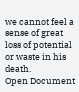we cannot feel a sense of great loss of potential or waste in his death.
Open Document